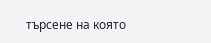търсене на която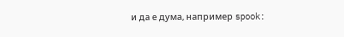и да е дума, например spook: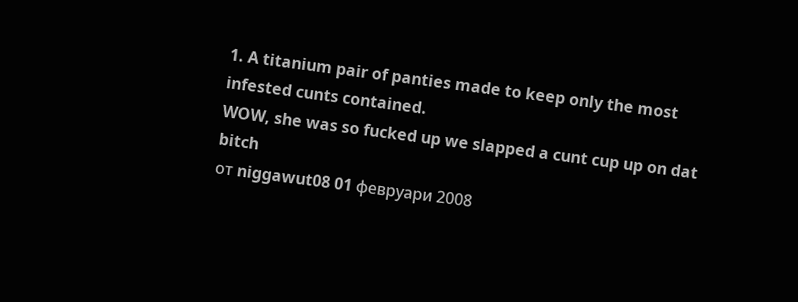1. A titanium pair of panties made to keep only the most infested cunts contained.
WOW, she was so fucked up we slapped a cunt cup up on dat bitch
от niggawut08 01 февруари 2008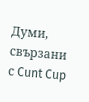Думи, свързани с Cunt Cup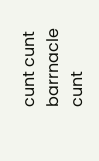cunt cunt barrnacle cunt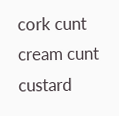cork cunt cream cunt custard